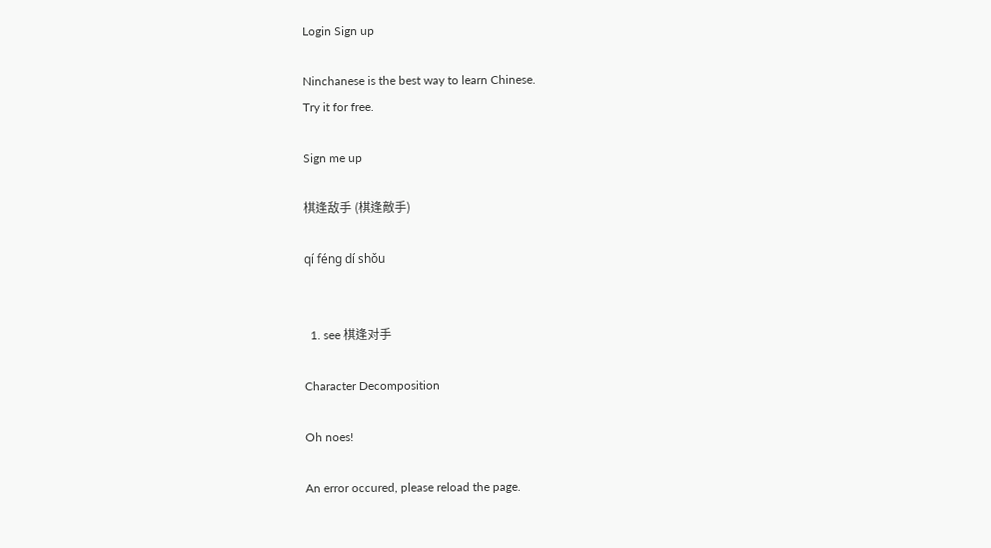Login Sign up

Ninchanese is the best way to learn Chinese.
Try it for free.

Sign me up

棋逢敌手 (棋逢敵手)

qí féng dí shǒu


  1. see 棋逢对手

Character Decomposition

Oh noes!

An error occured, please reload the page.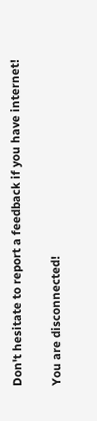Don't hesitate to report a feedback if you have internet!

You are disconnected!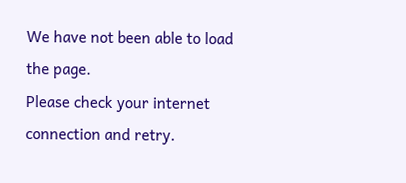We have not been able to load the page.
Please check your internet connection and retry.